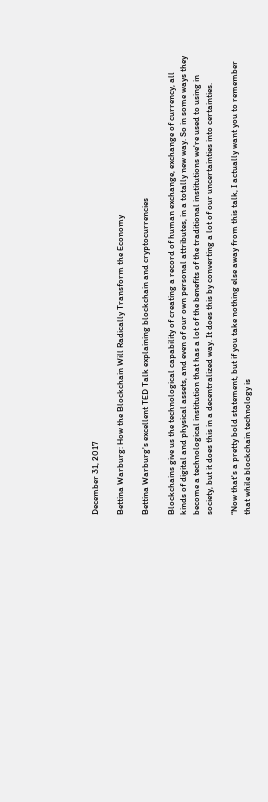December 31, 2017

Bettina Warburg: How the Blockchain Will Radically Transform the Economy

Bettina Warburg's excellent TED Talk explaining blockchain and cryptocurrencies

Blockchains give us the technological capability of creating a record of human exchange, exchange of currency, all kinds of digital and physical assets, and even of our own personal attributes, in a totally new way. So in some ways they become a technological institution that has a lot of the benefits of the traditional institutions we're used to using in society, but it does this in a decentralized way. It does this by converting a lot of our uncertainties into certainties.

“Now that's a pretty bold statement, but if you take nothing else away from this talk, I actually want you to remember that while blockchain technology is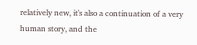relatively new, it's also a continuation of a very human story, and the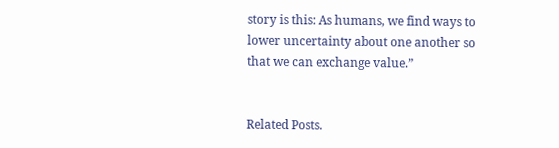story is this: As humans, we find ways to lower uncertainty about one another so that we can exchange value.”


Related Posts.